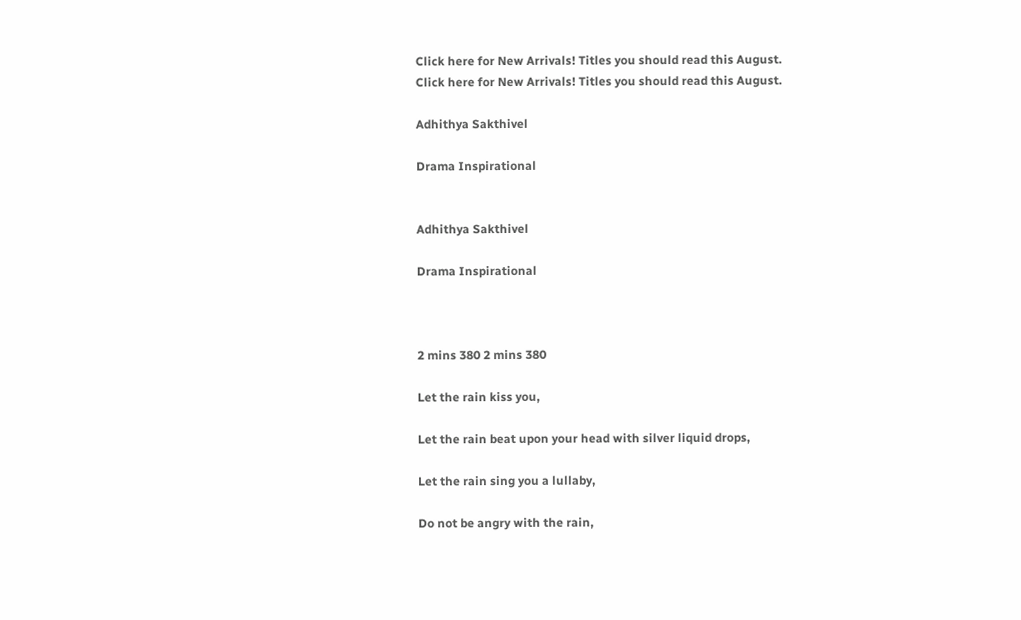Click here for New Arrivals! Titles you should read this August.
Click here for New Arrivals! Titles you should read this August.

Adhithya Sakthivel

Drama Inspirational


Adhithya Sakthivel

Drama Inspirational



2 mins 380 2 mins 380

Let the rain kiss you,

Let the rain beat upon your head with silver liquid drops,

Let the rain sing you a lullaby,

Do not be angry with the rain,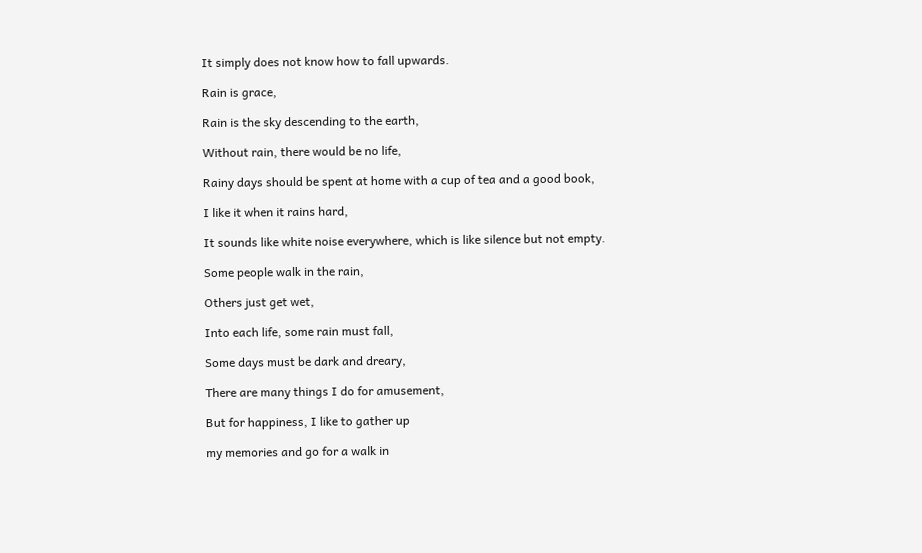It simply does not know how to fall upwards.

Rain is grace,

Rain is the sky descending to the earth,

Without rain, there would be no life,

Rainy days should be spent at home with a cup of tea and a good book,

I like it when it rains hard,

It sounds like white noise everywhere, which is like silence but not empty.

Some people walk in the rain,

Others just get wet,

Into each life, some rain must fall,

Some days must be dark and dreary,

There are many things I do for amusement,

But for happiness, I like to gather up

my memories and go for a walk in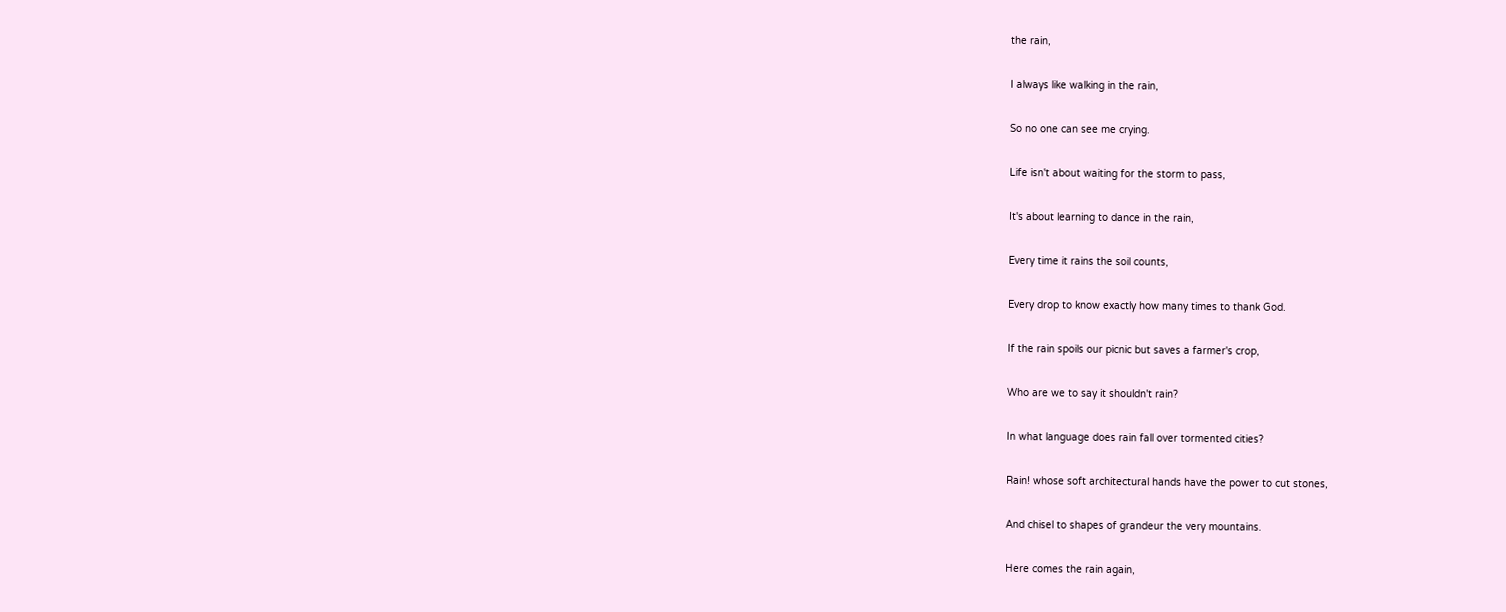the rain,

I always like walking in the rain,

So no one can see me crying.

Life isn't about waiting for the storm to pass,

It's about learning to dance in the rain,

Every time it rains the soil counts,

Every drop to know exactly how many times to thank God.

If the rain spoils our picnic but saves a farmer's crop,

Who are we to say it shouldn't rain?

In what language does rain fall over tormented cities?

Rain! whose soft architectural hands have the power to cut stones,

And chisel to shapes of grandeur the very mountains.

Here comes the rain again,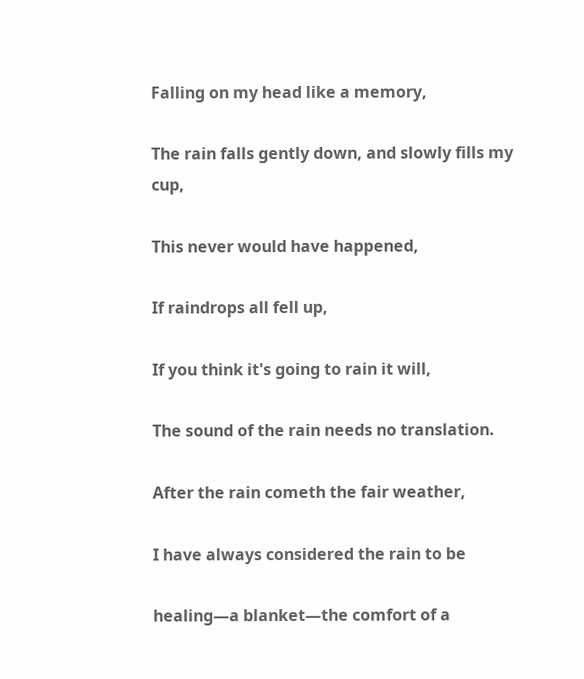Falling on my head like a memory,

The rain falls gently down, and slowly fills my cup,

This never would have happened,

If raindrops all fell up,

If you think it's going to rain it will,

The sound of the rain needs no translation.

After the rain cometh the fair weather,

I have always considered the rain to be

healing—a blanket—the comfort of a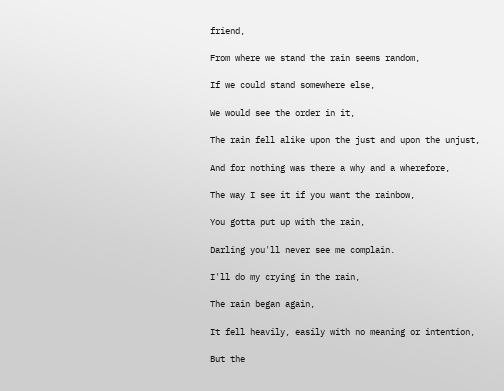friend,

From where we stand the rain seems random,

If we could stand somewhere else,

We would see the order in it,

The rain fell alike upon the just and upon the unjust,

And for nothing was there a why and a wherefore,

The way I see it if you want the rainbow,

You gotta put up with the rain,

Darling you'll never see me complain.

I'll do my crying in the rain,

The rain began again,

It fell heavily, easily with no meaning or intention,

But the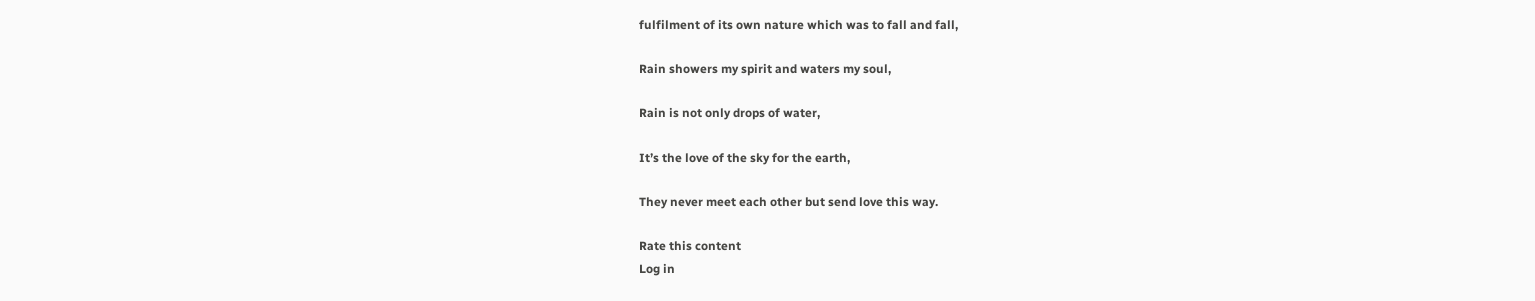fulfilment of its own nature which was to fall and fall,

Rain showers my spirit and waters my soul,

Rain is not only drops of water,

It’s the love of the sky for the earth,

They never meet each other but send love this way.

Rate this content
Log in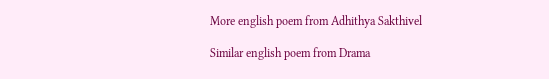More english poem from Adhithya Sakthivel

Similar english poem from Drama